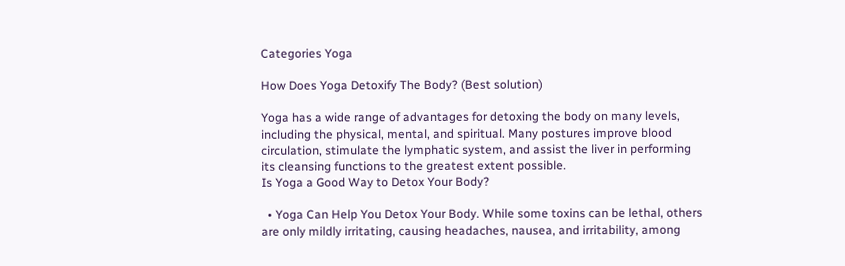Categories Yoga

How Does Yoga Detoxify The Body? (Best solution)

Yoga has a wide range of advantages for detoxing the body on many levels, including the physical, mental, and spiritual. Many postures improve blood circulation, stimulate the lymphatic system, and assist the liver in performing its cleansing functions to the greatest extent possible.
Is Yoga a Good Way to Detox Your Body?

  • Yoga Can Help You Detox Your Body. While some toxins can be lethal, others are only mildly irritating, causing headaches, nausea, and irritability, among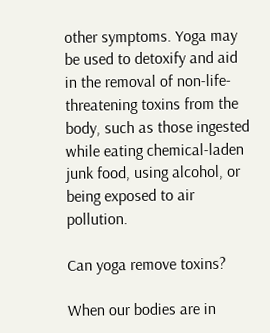other symptoms. Yoga may be used to detoxify and aid in the removal of non-life-threatening toxins from the body, such as those ingested while eating chemical-laden junk food, using alcohol, or being exposed to air pollution.

Can yoga remove toxins?

When our bodies are in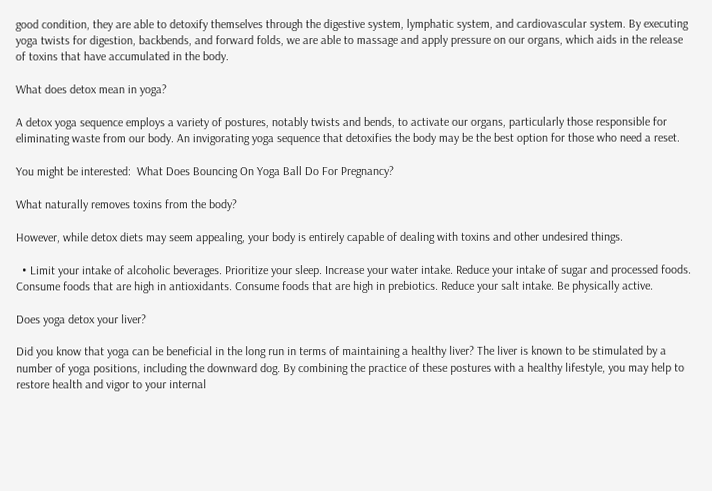good condition, they are able to detoxify themselves through the digestive system, lymphatic system, and cardiovascular system. By executing yoga twists for digestion, backbends, and forward folds, we are able to massage and apply pressure on our organs, which aids in the release of toxins that have accumulated in the body.

What does detox mean in yoga?

A detox yoga sequence employs a variety of postures, notably twists and bends, to activate our organs, particularly those responsible for eliminating waste from our body. An invigorating yoga sequence that detoxifies the body may be the best option for those who need a reset.

You might be interested:  What Does Bouncing On Yoga Ball Do For Pregnancy?

What naturally removes toxins from the body?

However, while detox diets may seem appealing, your body is entirely capable of dealing with toxins and other undesired things.

  • Limit your intake of alcoholic beverages. Prioritize your sleep. Increase your water intake. Reduce your intake of sugar and processed foods. Consume foods that are high in antioxidants. Consume foods that are high in prebiotics. Reduce your salt intake. Be physically active.

Does yoga detox your liver?

Did you know that yoga can be beneficial in the long run in terms of maintaining a healthy liver? The liver is known to be stimulated by a number of yoga positions, including the downward dog. By combining the practice of these postures with a healthy lifestyle, you may help to restore health and vigor to your internal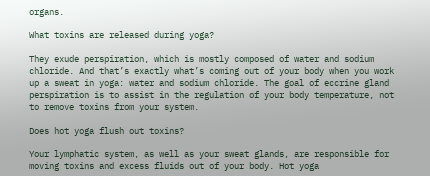organs.

What toxins are released during yoga?

They exude perspiration, which is mostly composed of water and sodium chloride. And that’s exactly what’s coming out of your body when you work up a sweat in yoga: water and sodium chloride. The goal of eccrine gland perspiration is to assist in the regulation of your body temperature, not to remove toxins from your system.

Does hot yoga flush out toxins?

Your lymphatic system, as well as your sweat glands, are responsible for moving toxins and excess fluids out of your body. Hot yoga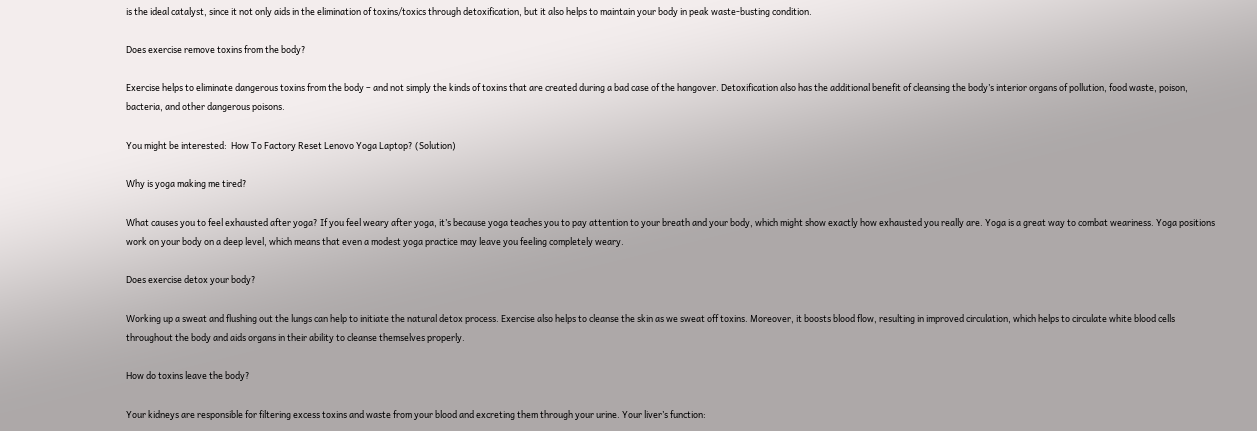is the ideal catalyst, since it not only aids in the elimination of toxins/toxics through detoxification, but it also helps to maintain your body in peak waste-busting condition.

Does exercise remove toxins from the body?

Exercise helps to eliminate dangerous toxins from the body – and not simply the kinds of toxins that are created during a bad case of the hangover. Detoxification also has the additional benefit of cleansing the body’s interior organs of pollution, food waste, poison, bacteria, and other dangerous poisons.

You might be interested:  How To Factory Reset Lenovo Yoga Laptop? (Solution)

Why is yoga making me tired?

What causes you to feel exhausted after yoga? If you feel weary after yoga, it’s because yoga teaches you to pay attention to your breath and your body, which might show exactly how exhausted you really are. Yoga is a great way to combat weariness. Yoga positions work on your body on a deep level, which means that even a modest yoga practice may leave you feeling completely weary.

Does exercise detox your body?

Working up a sweat and flushing out the lungs can help to initiate the natural detox process. Exercise also helps to cleanse the skin as we sweat off toxins. Moreover, it boosts blood flow, resulting in improved circulation, which helps to circulate white blood cells throughout the body and aids organs in their ability to cleanse themselves properly.

How do toxins leave the body?

Your kidneys are responsible for filtering excess toxins and waste from your blood and excreting them through your urine. Your liver’s function: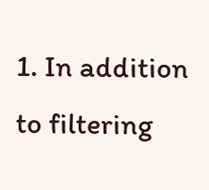1. In addition to filtering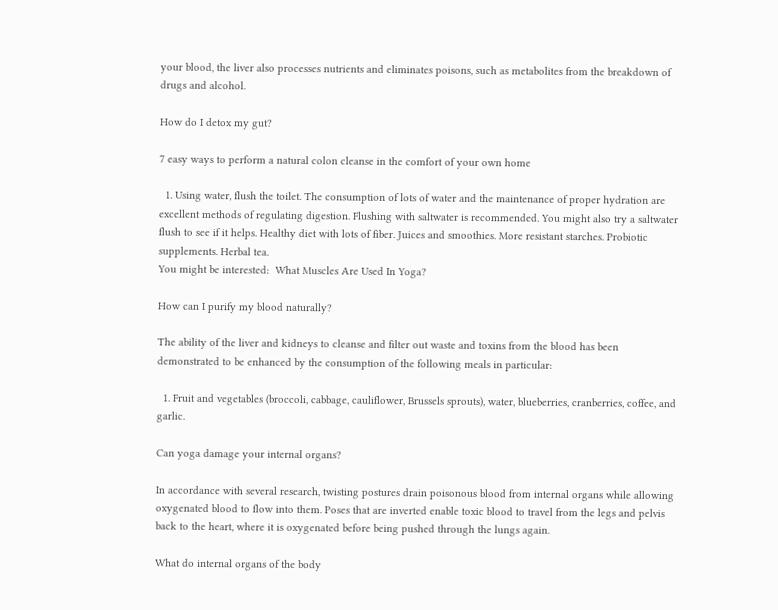your blood, the liver also processes nutrients and eliminates poisons, such as metabolites from the breakdown of drugs and alcohol.

How do I detox my gut?

7 easy ways to perform a natural colon cleanse in the comfort of your own home

  1. Using water, flush the toilet. The consumption of lots of water and the maintenance of proper hydration are excellent methods of regulating digestion. Flushing with saltwater is recommended. You might also try a saltwater flush to see if it helps. Healthy diet with lots of fiber. Juices and smoothies. More resistant starches. Probiotic supplements. Herbal tea.
You might be interested:  What Muscles Are Used In Yoga?

How can I purify my blood naturally?

The ability of the liver and kidneys to cleanse and filter out waste and toxins from the blood has been demonstrated to be enhanced by the consumption of the following meals in particular:

  1. Fruit and vegetables (broccoli, cabbage, cauliflower, Brussels sprouts), water, blueberries, cranberries, coffee, and garlic.

Can yoga damage your internal organs?

In accordance with several research, twisting postures drain poisonous blood from internal organs while allowing oxygenated blood to flow into them. Poses that are inverted enable toxic blood to travel from the legs and pelvis back to the heart, where it is oxygenated before being pushed through the lungs again.

What do internal organs of the body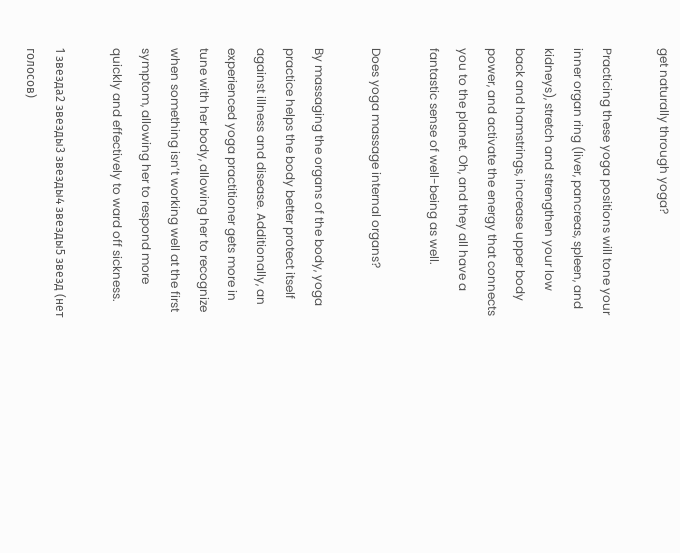get naturally through yoga?

Practicing these yoga positions will tone your inner organ ring (liver, pancreas, spleen, and kidneys), stretch and strengthen your low back and hamstrings, increase upper body power, and activate the energy that connects you to the planet. Oh, and they all have a fantastic sense of well-being as well.

Does yoga massage internal organs?

By massaging the organs of the body, yoga practice helps the body better protect itself against illness and disease. Additionally, an experienced yoga practitioner gets more in tune with her body, allowing her to recognize when something isn’t working well at the first symptom, allowing her to respond more quickly and effectively to ward off sickness.

1 звезда2 звезды3 звезды4 звезды5 звезд (нет голосов)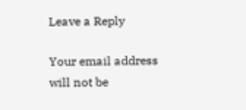Leave a Reply

Your email address will not be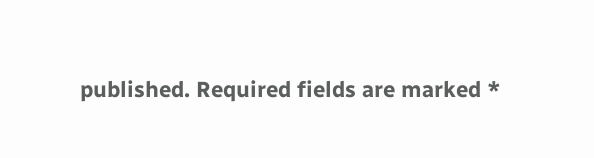published. Required fields are marked *